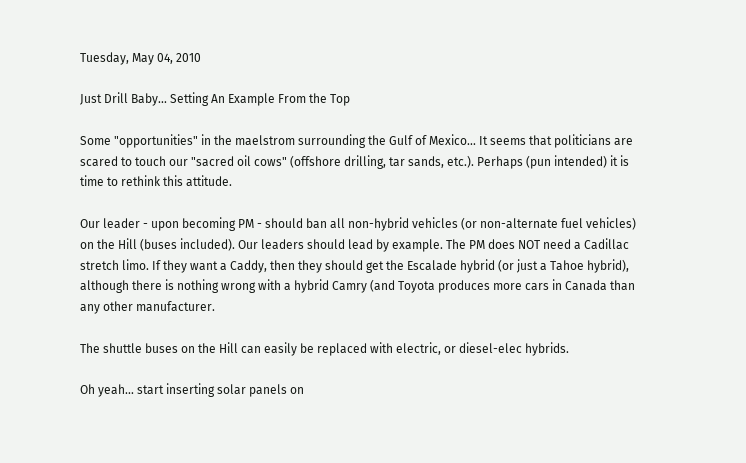Tuesday, May 04, 2010

Just Drill Baby... Setting An Example From the Top

Some "opportunities" in the maelstrom surrounding the Gulf of Mexico... It seems that politicians are scared to touch our "sacred oil cows" (offshore drilling, tar sands, etc.). Perhaps (pun intended) it is time to rethink this attitude.

Our leader - upon becoming PM - should ban all non-hybrid vehicles (or non-alternate fuel vehicles) on the Hill (buses included). Our leaders should lead by example. The PM does NOT need a Cadillac stretch limo. If they want a Caddy, then they should get the Escalade hybrid (or just a Tahoe hybrid), although there is nothing wrong with a hybrid Camry (and Toyota produces more cars in Canada than any other manufacturer.

The shuttle buses on the Hill can easily be replaced with electric, or diesel-elec hybrids.

Oh yeah... start inserting solar panels on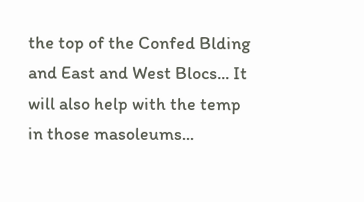the top of the Confed Blding and East and West Blocs... It will also help with the temp in those masoleums...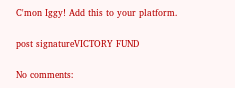C'mon Iggy! Add this to your platform.

post signatureVICTORY FUND

No comments: